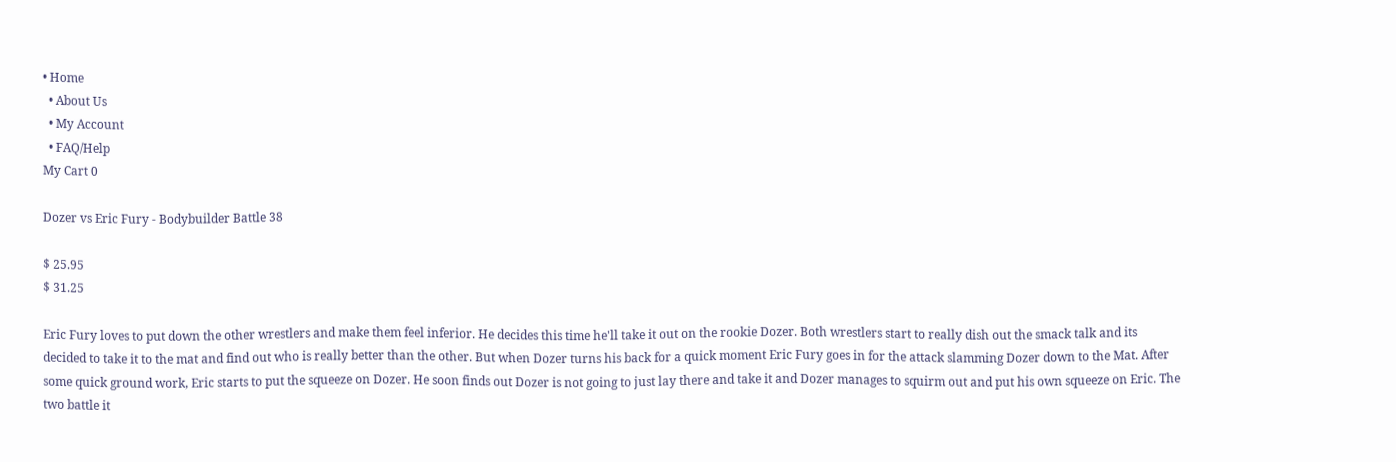• Home
  • About Us
  • My Account
  • FAQ/Help
My Cart 0

Dozer vs Eric Fury - Bodybuilder Battle 38

$ 25.95
$ 31.25

Eric Fury loves to put down the other wrestlers and make them feel inferior. He decides this time he'll take it out on the rookie Dozer. Both wrestlers start to really dish out the smack talk and its decided to take it to the mat and find out who is really better than the other. But when Dozer turns his back for a quick moment Eric Fury goes in for the attack slamming Dozer down to the Mat. After some quick ground work, Eric starts to put the squeeze on Dozer. He soon finds out Dozer is not going to just lay there and take it and Dozer manages to squirm out and put his own squeeze on Eric. The two battle it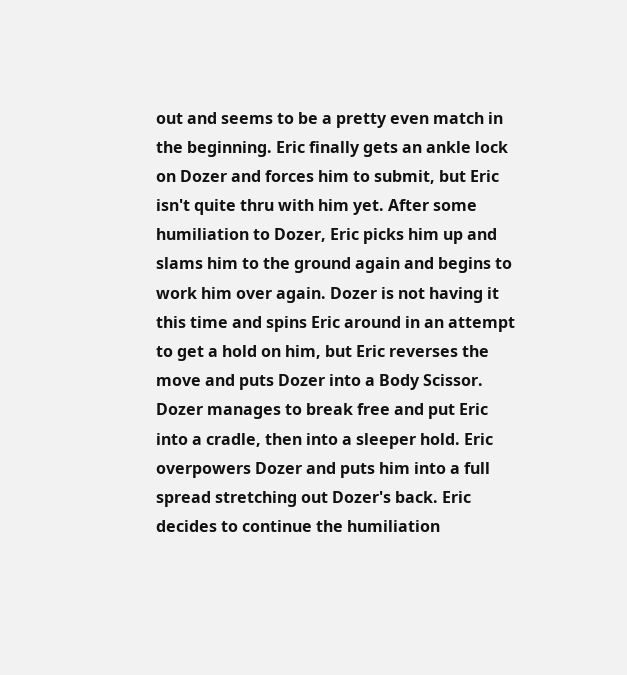out and seems to be a pretty even match in the beginning. Eric finally gets an ankle lock on Dozer and forces him to submit, but Eric isn't quite thru with him yet. After some humiliation to Dozer, Eric picks him up and slams him to the ground again and begins to work him over again. Dozer is not having it this time and spins Eric around in an attempt to get a hold on him, but Eric reverses the move and puts Dozer into a Body Scissor. Dozer manages to break free and put Eric into a cradle, then into a sleeper hold. Eric overpowers Dozer and puts him into a full spread stretching out Dozer's back. Eric decides to continue the humiliation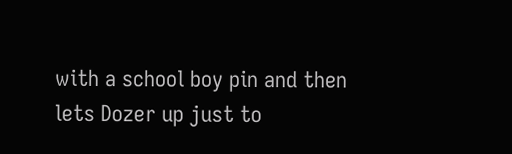with a school boy pin and then lets Dozer up just to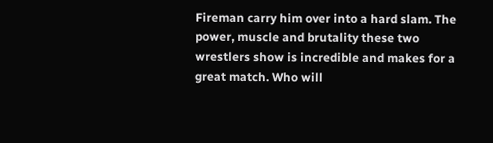Fireman carry him over into a hard slam. The power, muscle and brutality these two wrestlers show is incredible and makes for a great match. Who will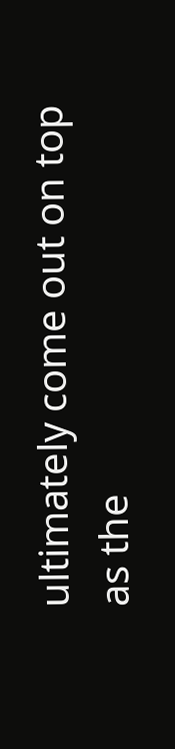ultimately come out on top as the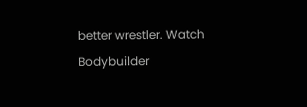better wrestler. Watch Bodybuilder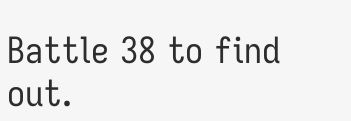Battle 38 to find out.